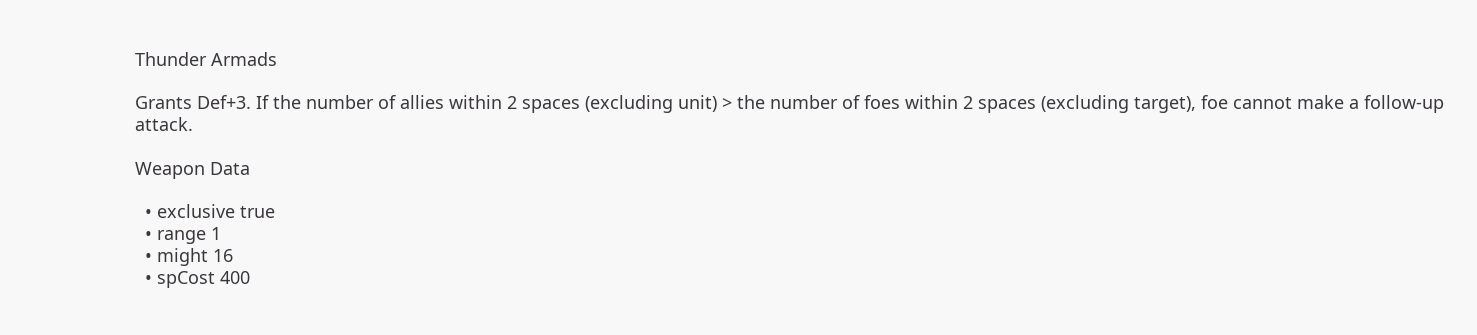Thunder Armads

Grants Def+3. If the number of allies within 2 spaces (excluding unit) > the number of foes within 2 spaces (excluding target), foe cannot make a follow-up attack.

Weapon Data

  • exclusive true
  • range 1
  • might 16
  • spCost 400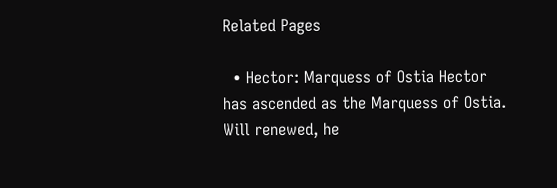Related Pages

  • Hector: Marquess of Ostia Hector has ascended as the Marquess of Ostia. Will renewed, he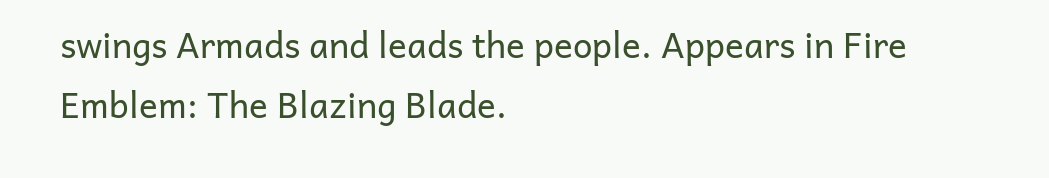swings Armads and leads the people. Appears in Fire Emblem: The Blazing Blade.